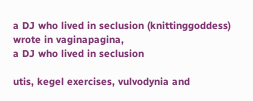a DJ who lived in seclusion (knittinggoddess) wrote in vaginapagina,
a DJ who lived in seclusion

utis, kegel exercises, vulvodynia and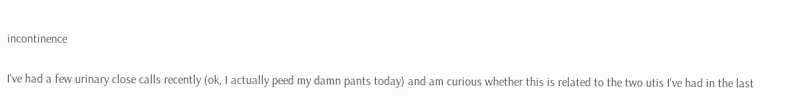incontinence

I've had a few urinary close calls recently (ok, I actually peed my damn pants today) and am curious whether this is related to the two utis I've had in the last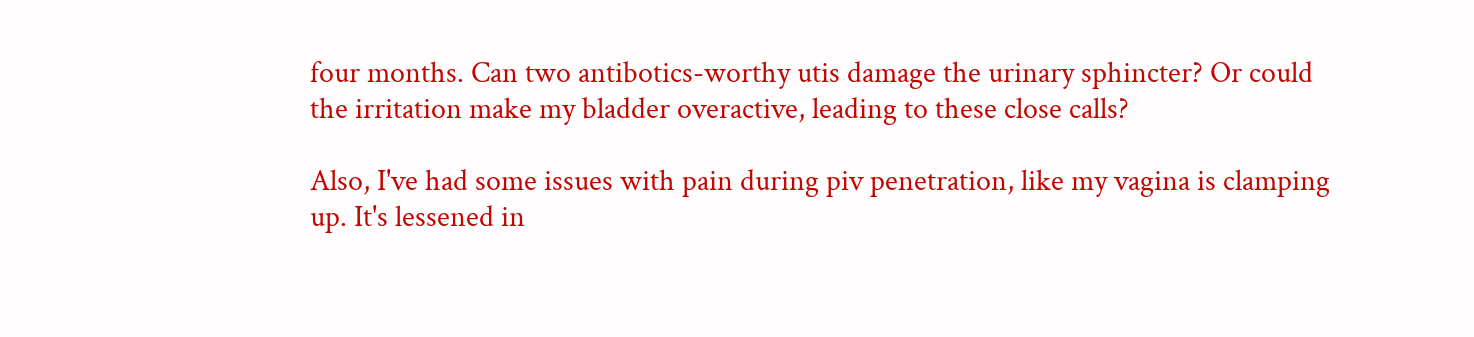four months. Can two antibotics-worthy utis damage the urinary sphincter? Or could the irritation make my bladder overactive, leading to these close calls?

Also, I've had some issues with pain during piv penetration, like my vagina is clamping up. It's lessened in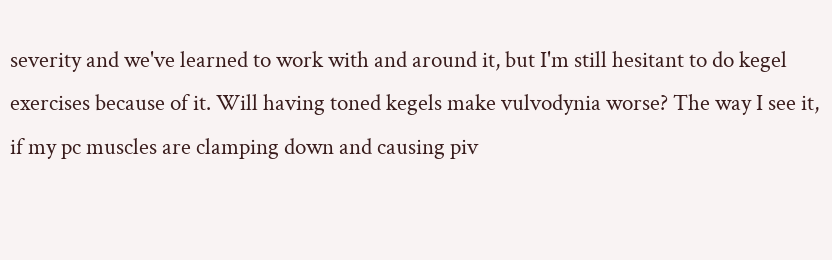severity and we've learned to work with and around it, but I'm still hesitant to do kegel exercises because of it. Will having toned kegels make vulvodynia worse? The way I see it, if my pc muscles are clamping down and causing piv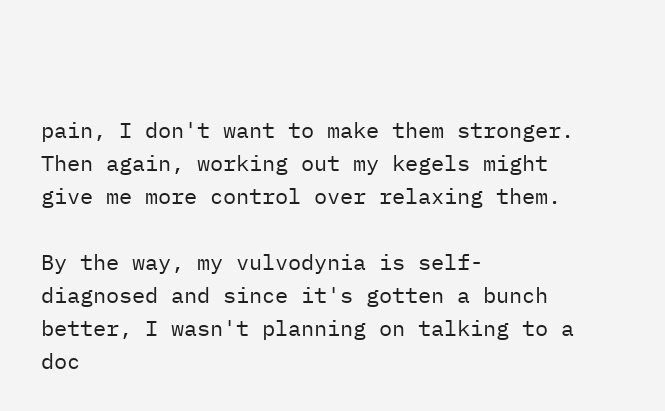pain, I don't want to make them stronger. Then again, working out my kegels might give me more control over relaxing them.

By the way, my vulvodynia is self-diagnosed and since it's gotten a bunch better, I wasn't planning on talking to a doc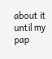about it until my pap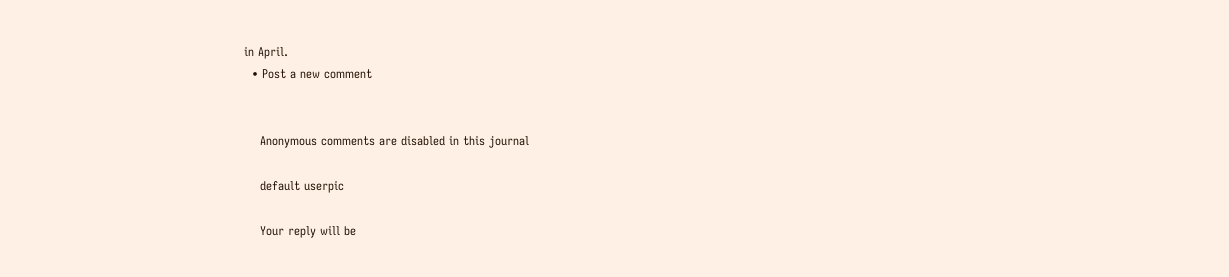in April.
  • Post a new comment


    Anonymous comments are disabled in this journal

    default userpic

    Your reply will be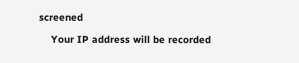screened

    Your IP address will be recorded